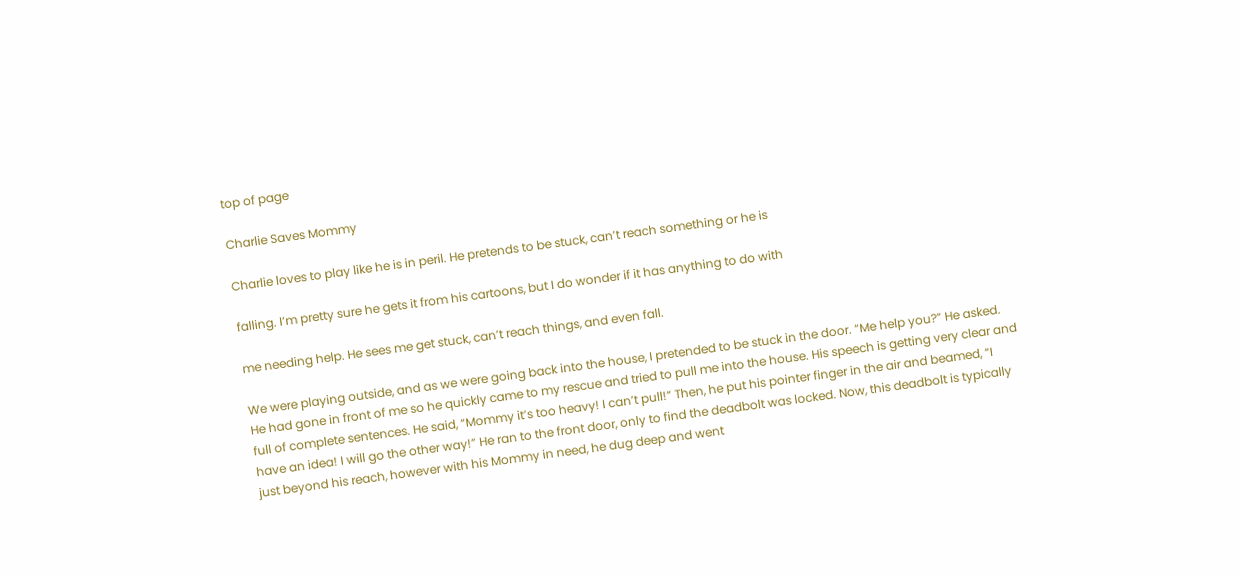top of page

Charlie Saves Mommy

Charlie loves to play like he is in peril. He pretends to be stuck, can’t reach something or he is

falling. I’m pretty sure he gets it from his cartoons, but I do wonder if it has anything to do with

me needing help. He sees me get stuck, can’t reach things, and even fall.

We were playing outside, and as we were going back into the house, I pretended to be stuck in the door. “Me help you?” He asked. He had gone in front of me so he quickly came to my rescue and tried to pull me into the house. His speech is getting very clear and full of complete sentences. He said, “Mommy it’s too heavy! I can’t pull!” Then, he put his pointer finger in the air and beamed, “I have an idea! I will go the other way!” He ran to the front door, only to find the deadbolt was locked. Now, this deadbolt is typically just beyond his reach, however with his Mommy in need, he dug deep and went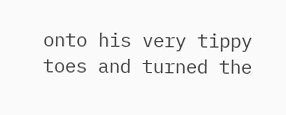onto his very tippy toes and turned the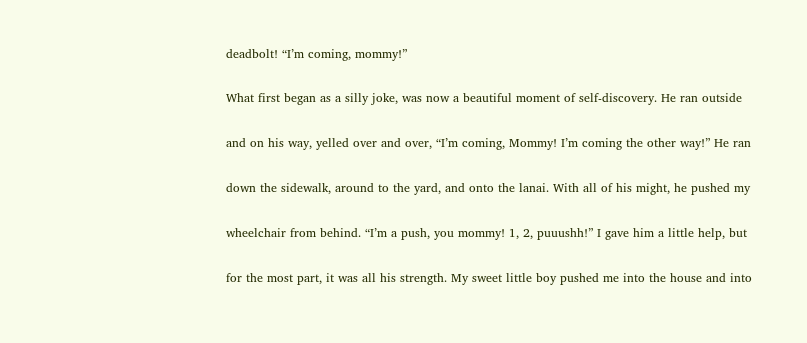deadbolt! “I’m coming, mommy!”

What first began as a silly joke, was now a beautiful moment of self-discovery. He ran outside

and on his way, yelled over and over, “I’m coming, Mommy! I’m coming the other way!” He ran

down the sidewalk, around to the yard, and onto the lanai. With all of his might, he pushed my

wheelchair from behind. “I’m a push, you mommy! 1, 2, puuushh!” I gave him a little help, but

for the most part, it was all his strength. My sweet little boy pushed me into the house and into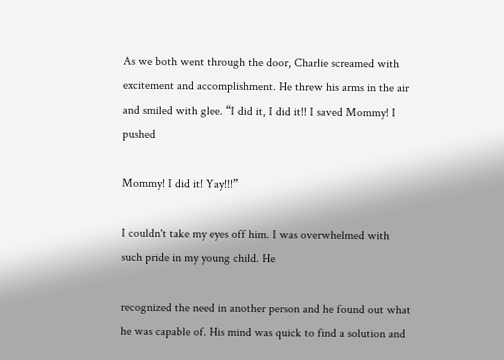As we both went through the door, Charlie screamed with excitement and accomplishment. He threw his arms in the air and smiled with glee. “I did it, I did it!! I saved Mommy! I pushed

Mommy! I did it! Yay!!!”

I couldn't take my eyes off him. I was overwhelmed with such pride in my young child. He

recognized the need in another person and he found out what he was capable of. His mind was quick to find a solution and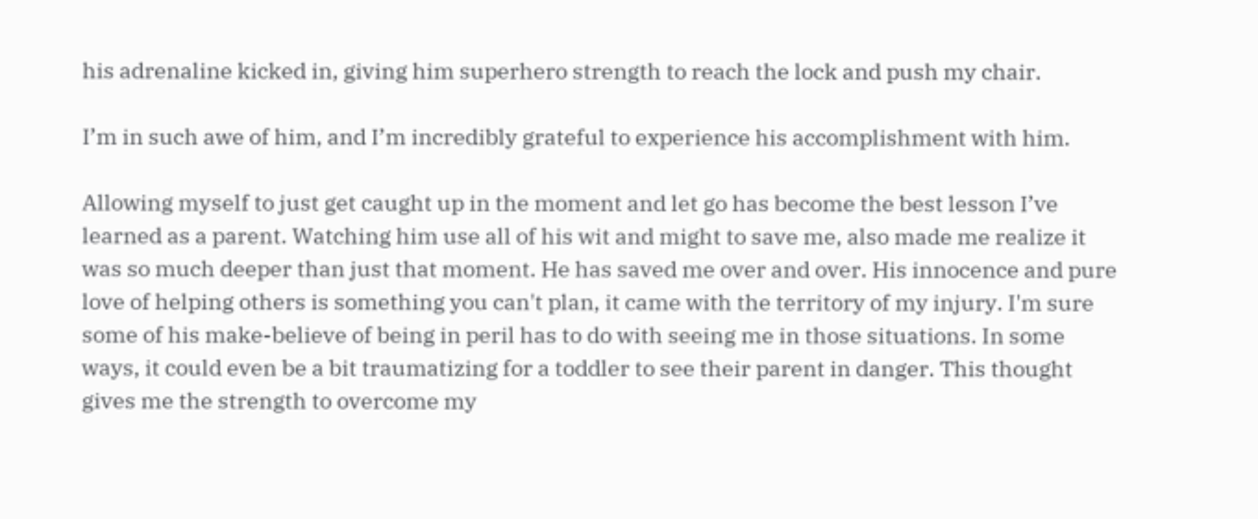his adrenaline kicked in, giving him superhero strength to reach the lock and push my chair.

I’m in such awe of him, and I’m incredibly grateful to experience his accomplishment with him.

Allowing myself to just get caught up in the moment and let go has become the best lesson I’ve learned as a parent. Watching him use all of his wit and might to save me, also made me realize it was so much deeper than just that moment. He has saved me over and over. His innocence and pure love of helping others is something you can't plan, it came with the territory of my injury. I'm sure some of his make-believe of being in peril has to do with seeing me in those situations. In some ways, it could even be a bit traumatizing for a toddler to see their parent in danger. This thought gives me the strength to overcome my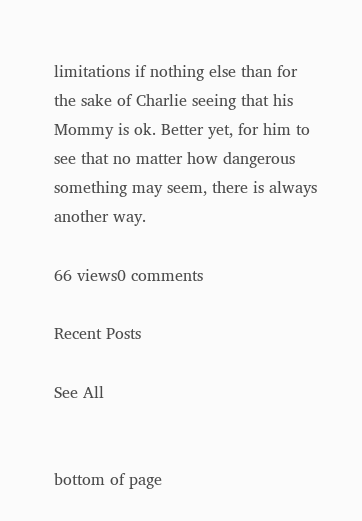limitations if nothing else than for the sake of Charlie seeing that his Mommy is ok. Better yet, for him to see that no matter how dangerous something may seem, there is always another way.

66 views0 comments

Recent Posts

See All


bottom of page